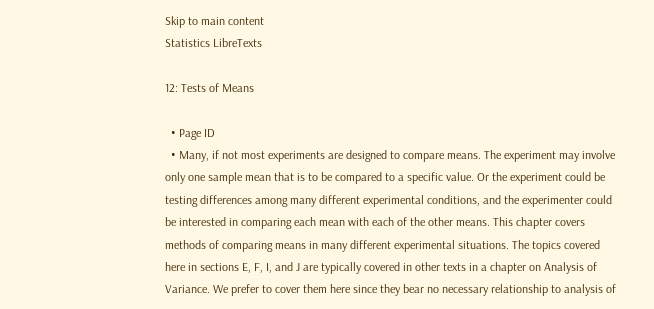Skip to main content
Statistics LibreTexts

12: Tests of Means

  • Page ID
  • Many, if not most experiments are designed to compare means. The experiment may involve only one sample mean that is to be compared to a specific value. Or the experiment could be testing differences among many different experimental conditions, and the experimenter could be interested in comparing each mean with each of the other means. This chapter covers methods of comparing means in many different experimental situations. The topics covered here in sections E, F, I, and J are typically covered in other texts in a chapter on Analysis of Variance. We prefer to cover them here since they bear no necessary relationship to analysis of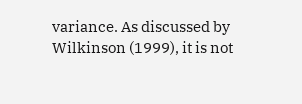variance. As discussed by Wilkinson (1999), it is not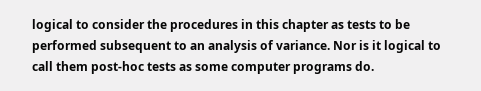logical to consider the procedures in this chapter as tests to be performed subsequent to an analysis of variance. Nor is it logical to call them post-hoc tests as some computer programs do.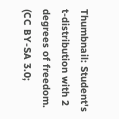Thumbnail: Student's t-distribution with 2 degrees of freedom. (CC BY-SA 3.0;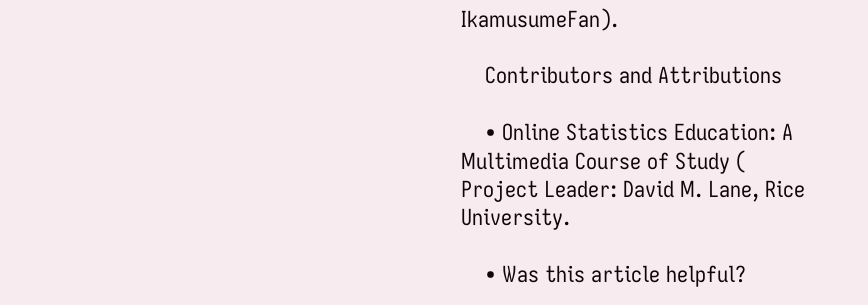IkamusumeFan).

    Contributors and Attributions

    • Online Statistics Education: A Multimedia Course of Study ( Project Leader: David M. Lane, Rice University.

    • Was this article helpful?